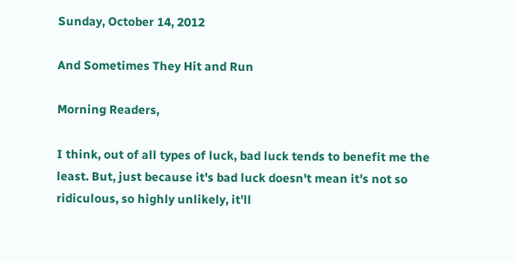Sunday, October 14, 2012

And Sometimes They Hit and Run

Morning Readers,

I think, out of all types of luck, bad luck tends to benefit me the least. But, just because it's bad luck doesn't mean it's not so ridiculous, so highly unlikely, it'll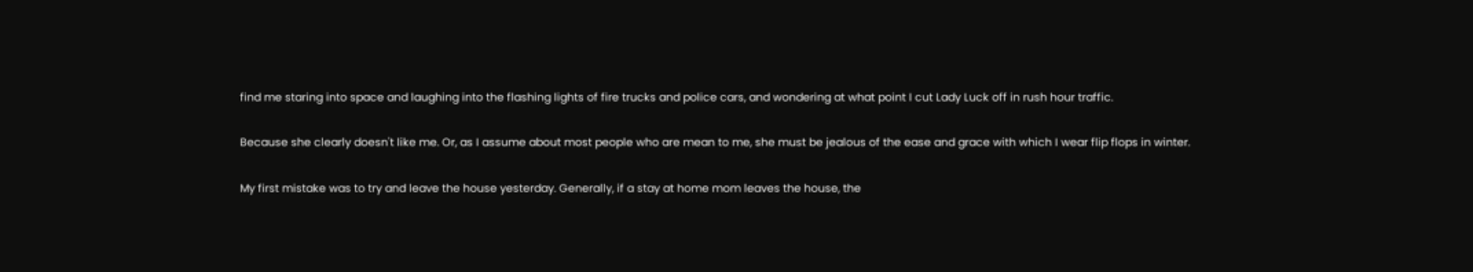find me staring into space and laughing into the flashing lights of fire trucks and police cars, and wondering at what point I cut Lady Luck off in rush hour traffic.

Because she clearly doesn't like me. Or, as I assume about most people who are mean to me, she must be jealous of the ease and grace with which I wear flip flops in winter.

My first mistake was to try and leave the house yesterday. Generally, if a stay at home mom leaves the house, the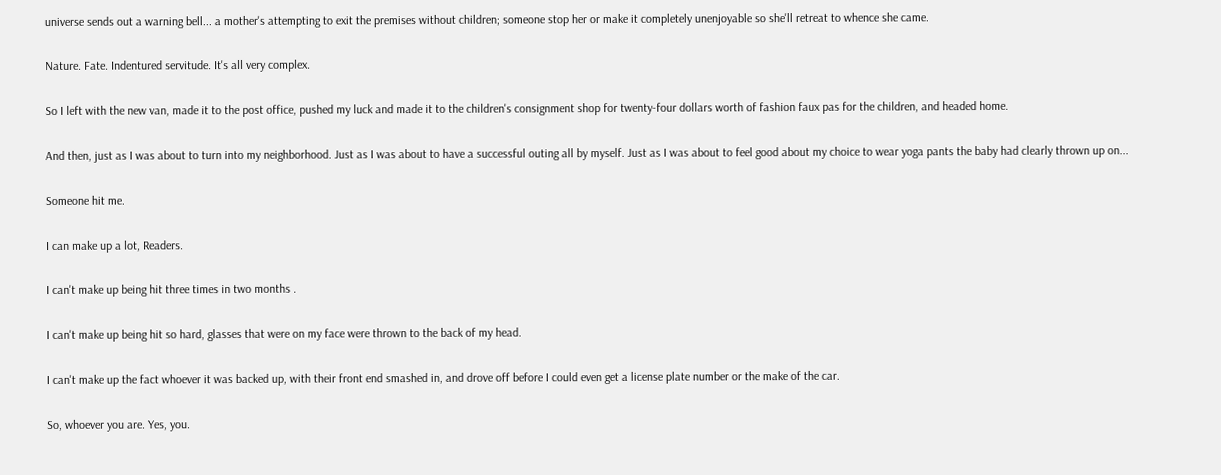universe sends out a warning bell... a mother's attempting to exit the premises without children; someone stop her or make it completely unenjoyable so she'll retreat to whence she came.

Nature. Fate. Indentured servitude. It's all very complex.

So I left with the new van, made it to the post office, pushed my luck and made it to the children's consignment shop for twenty-four dollars worth of fashion faux pas for the children, and headed home.

And then, just as I was about to turn into my neighborhood. Just as I was about to have a successful outing all by myself. Just as I was about to feel good about my choice to wear yoga pants the baby had clearly thrown up on...

Someone hit me.

I can make up a lot, Readers.

I can't make up being hit three times in two months .

I can't make up being hit so hard, glasses that were on my face were thrown to the back of my head.

I can't make up the fact whoever it was backed up, with their front end smashed in, and drove off before I could even get a license plate number or the make of the car.

So, whoever you are. Yes, you.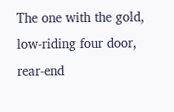The one with the gold, low-riding four door, rear-end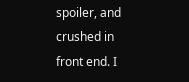spoiler, and crushed in front end. I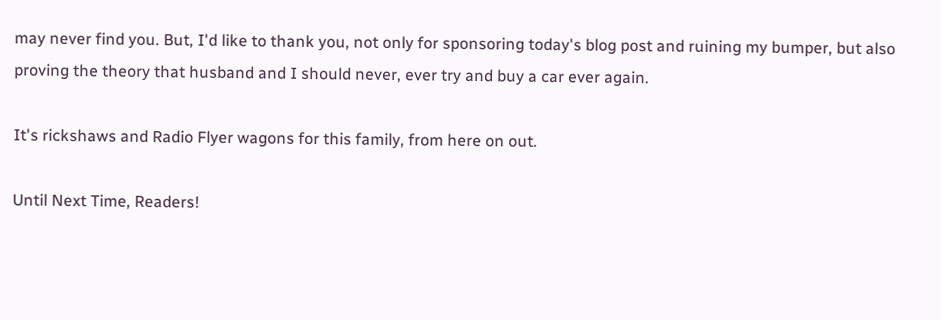may never find you. But, I'd like to thank you, not only for sponsoring today's blog post and ruining my bumper, but also proving the theory that husband and I should never, ever try and buy a car ever again.

It's rickshaws and Radio Flyer wagons for this family, from here on out.

Until Next Time, Readers!